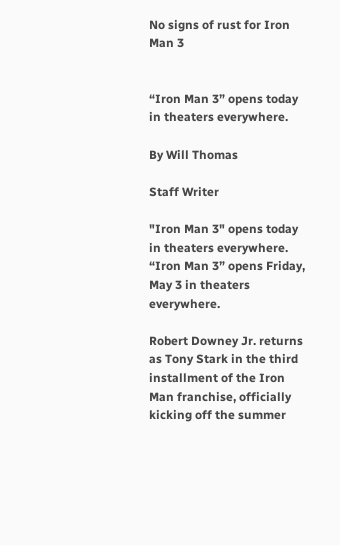No signs of rust for Iron Man 3


“Iron Man 3” opens today in theaters everywhere.

By Will Thomas

Staff Writer

"Iron Man 3" opens today in theaters everywhere.
“Iron Man 3” opens Friday, May 3 in theaters everywhere.

Robert Downey Jr. returns as Tony Stark in the third installment of the Iron Man franchise, officially kicking off the summer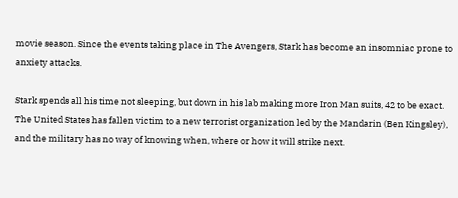movie season. Since the events taking place in The Avengers, Stark has become an insomniac prone to anxiety attacks.

Stark spends all his time not sleeping, but down in his lab making more Iron Man suits, 42 to be exact. The United States has fallen victim to a new terrorist organization led by the Mandarin (Ben Kingsley), and the military has no way of knowing when, where or how it will strike next.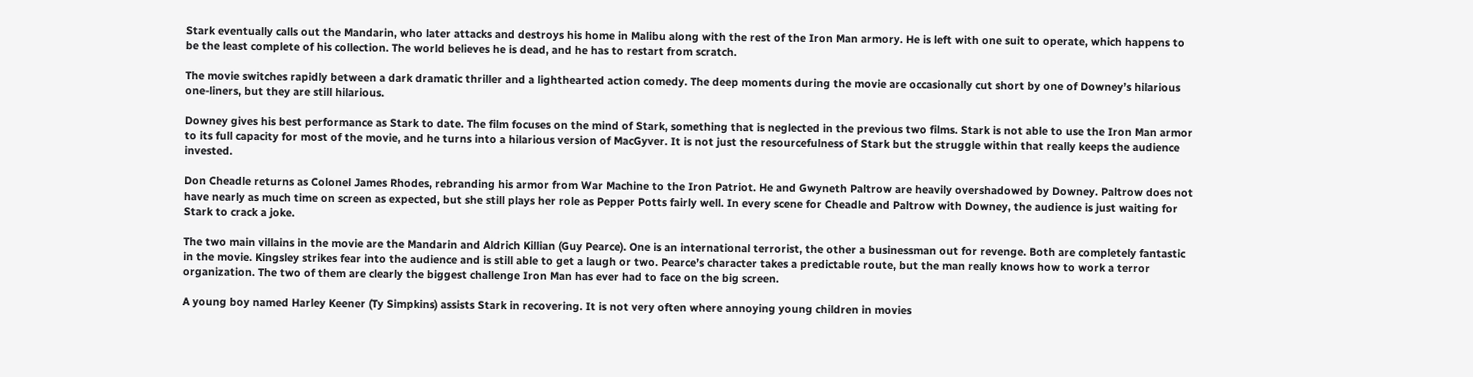Stark eventually calls out the Mandarin, who later attacks and destroys his home in Malibu along with the rest of the Iron Man armory. He is left with one suit to operate, which happens to be the least complete of his collection. The world believes he is dead, and he has to restart from scratch.

The movie switches rapidly between a dark dramatic thriller and a lighthearted action comedy. The deep moments during the movie are occasionally cut short by one of Downey’s hilarious one-liners, but they are still hilarious.

Downey gives his best performance as Stark to date. The film focuses on the mind of Stark, something that is neglected in the previous two films. Stark is not able to use the Iron Man armor to its full capacity for most of the movie, and he turns into a hilarious version of MacGyver. It is not just the resourcefulness of Stark but the struggle within that really keeps the audience invested.

Don Cheadle returns as Colonel James Rhodes, rebranding his armor from War Machine to the Iron Patriot. He and Gwyneth Paltrow are heavily overshadowed by Downey. Paltrow does not have nearly as much time on screen as expected, but she still plays her role as Pepper Potts fairly well. In every scene for Cheadle and Paltrow with Downey, the audience is just waiting for Stark to crack a joke.

The two main villains in the movie are the Mandarin and Aldrich Killian (Guy Pearce). One is an international terrorist, the other a businessman out for revenge. Both are completely fantastic in the movie. Kingsley strikes fear into the audience and is still able to get a laugh or two. Pearce’s character takes a predictable route, but the man really knows how to work a terror organization. The two of them are clearly the biggest challenge Iron Man has ever had to face on the big screen.

A young boy named Harley Keener (Ty Simpkins) assists Stark in recovering. It is not very often where annoying young children in movies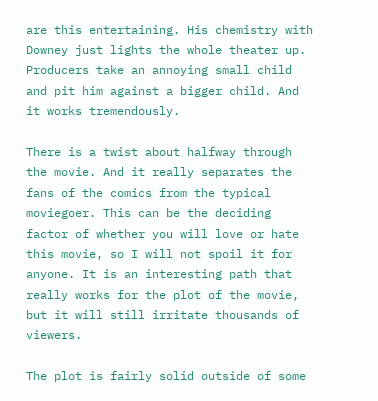are this entertaining. His chemistry with Downey just lights the whole theater up. Producers take an annoying small child and pit him against a bigger child. And it works tremendously.

There is a twist about halfway through the movie. And it really separates the fans of the comics from the typical moviegoer. This can be the deciding factor of whether you will love or hate this movie, so I will not spoil it for anyone. It is an interesting path that really works for the plot of the movie, but it will still irritate thousands of viewers.

The plot is fairly solid outside of some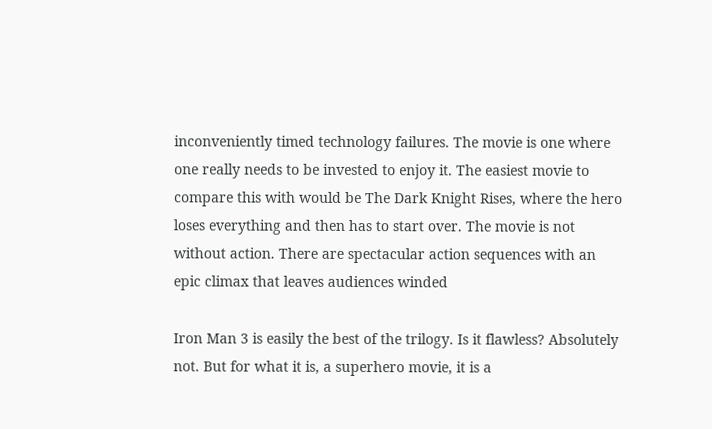inconveniently timed technology failures. The movie is one where one really needs to be invested to enjoy it. The easiest movie to compare this with would be The Dark Knight Rises, where the hero loses everything and then has to start over. The movie is not without action. There are spectacular action sequences with an epic climax that leaves audiences winded

Iron Man 3 is easily the best of the trilogy. Is it flawless? Absolutely not. But for what it is, a superhero movie, it is a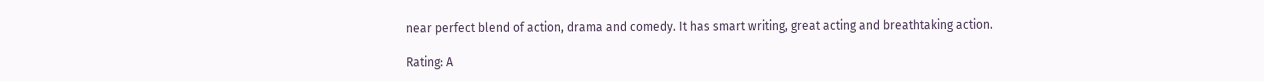near perfect blend of action, drama and comedy. It has smart writing, great acting and breathtaking action.

Rating: A